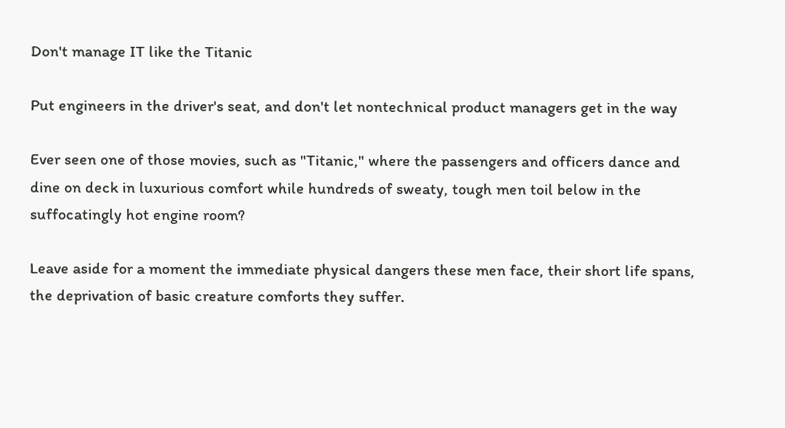Don't manage IT like the Titanic

Put engineers in the driver's seat, and don't let nontechnical product managers get in the way

Ever seen one of those movies, such as "Titanic," where the passengers and officers dance and dine on deck in luxurious comfort while hundreds of sweaty, tough men toil below in the suffocatingly hot engine room?

Leave aside for a moment the immediate physical dangers these men face, their short life spans, the deprivation of basic creature comforts they suffer.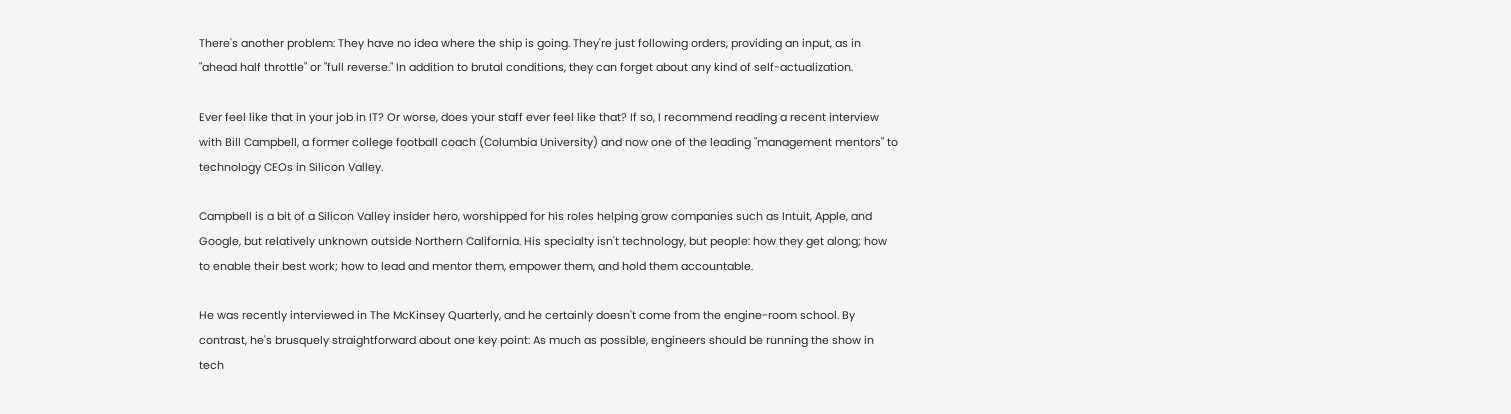There's another problem: They have no idea where the ship is going. They're just following orders, providing an input, as in "ahead half throttle" or "full reverse." In addition to brutal conditions, they can forget about any kind of self-actualization.

Ever feel like that in your job in IT? Or worse, does your staff ever feel like that? If so, I recommend reading a recent interview with Bill Campbell, a former college football coach (Columbia University) and now one of the leading "management mentors" to technology CEOs in Silicon Valley.

Campbell is a bit of a Silicon Valley insider hero, worshipped for his roles helping grow companies such as Intuit, Apple, and Google, but relatively unknown outside Northern California. His specialty isn't technology, but people: how they get along; how to enable their best work; how to lead and mentor them, empower them, and hold them accountable.

He was recently interviewed in The McKinsey Quarterly, and he certainly doesn't come from the engine-room school. By contrast, he's brusquely straightforward about one key point: As much as possible, engineers should be running the show in tech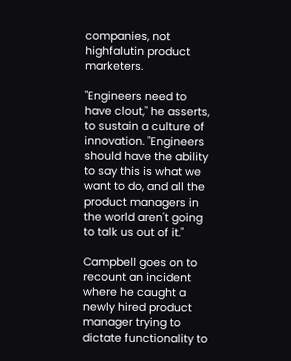companies, not highfalutin product marketers.

"Engineers need to have clout," he asserts, to sustain a culture of innovation. "Engineers should have the ability to say this is what we want to do, and all the product managers in the world aren't going to talk us out of it."

Campbell goes on to recount an incident where he caught a newly hired product manager trying to dictate functionality to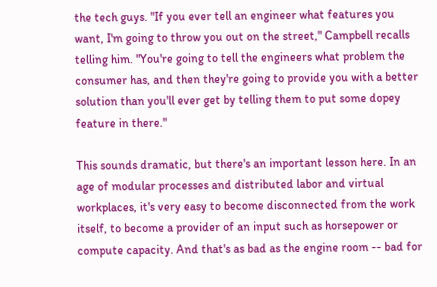the tech guys. "If you ever tell an engineer what features you want, I'm going to throw you out on the street," Campbell recalls telling him. "You're going to tell the engineers what problem the consumer has, and then they're going to provide you with a better solution than you'll ever get by telling them to put some dopey feature in there."

This sounds dramatic, but there's an important lesson here. In an age of modular processes and distributed labor and virtual workplaces, it's very easy to become disconnected from the work itself, to become a provider of an input such as horsepower or compute capacity. And that's as bad as the engine room -- bad for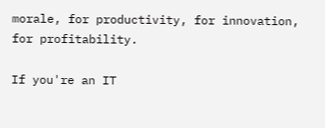morale, for productivity, for innovation, for profitability.

If you're an IT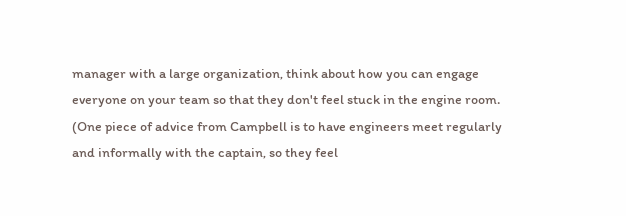manager with a large organization, think about how you can engage everyone on your team so that they don't feel stuck in the engine room. (One piece of advice from Campbell is to have engineers meet regularly and informally with the captain, so they feel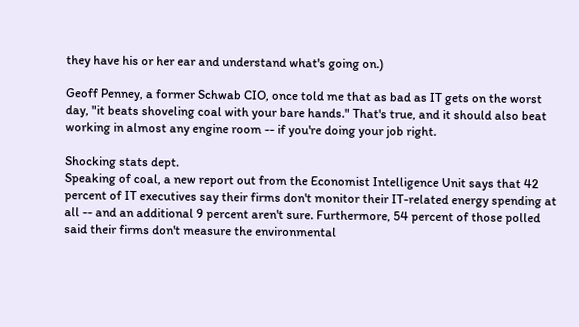they have his or her ear and understand what's going on.)

Geoff Penney, a former Schwab CIO, once told me that as bad as IT gets on the worst day, "it beats shoveling coal with your bare hands." That's true, and it should also beat working in almost any engine room -- if you're doing your job right.

Shocking stats dept.
Speaking of coal, a new report out from the Economist Intelligence Unit says that 42 percent of IT executives say their firms don't monitor their IT-related energy spending at all -- and an additional 9 percent aren't sure. Furthermore, 54 percent of those polled said their firms don't measure the environmental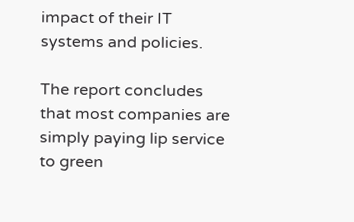impact of their IT systems and policies.

The report concludes that most companies are simply paying lip service to green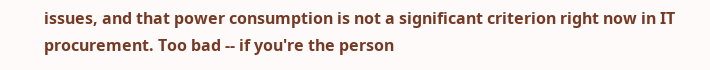issues, and that power consumption is not a significant criterion right now in IT procurement. Too bad -- if you're the person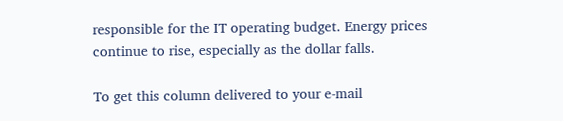responsible for the IT operating budget. Energy prices continue to rise, especially as the dollar falls.

To get this column delivered to your e-mail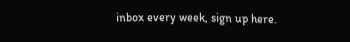inbox every week, sign up here.